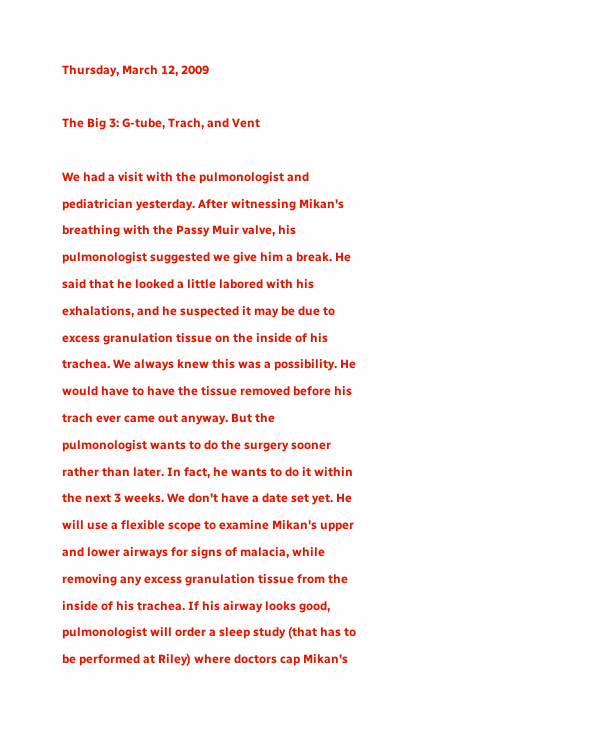Thursday, March 12, 2009

The Big 3: G-tube, Trach, and Vent

We had a visit with the pulmonologist and pediatrician yesterday. After witnessing Mikan's breathing with the Passy Muir valve, his pulmonologist suggested we give him a break. He said that he looked a little labored with his exhalations, and he suspected it may be due to excess granulation tissue on the inside of his trachea. We always knew this was a possibility. He would have to have the tissue removed before his trach ever came out anyway. But the pulmonologist wants to do the surgery sooner rather than later. In fact, he wants to do it within the next 3 weeks. We don't have a date set yet. He will use a flexible scope to examine Mikan's upper and lower airways for signs of malacia, while removing any excess granulation tissue from the inside of his trachea. If his airway looks good, pulmonologist will order a sleep study (that has to be performed at Riley) where doctors cap Mikan's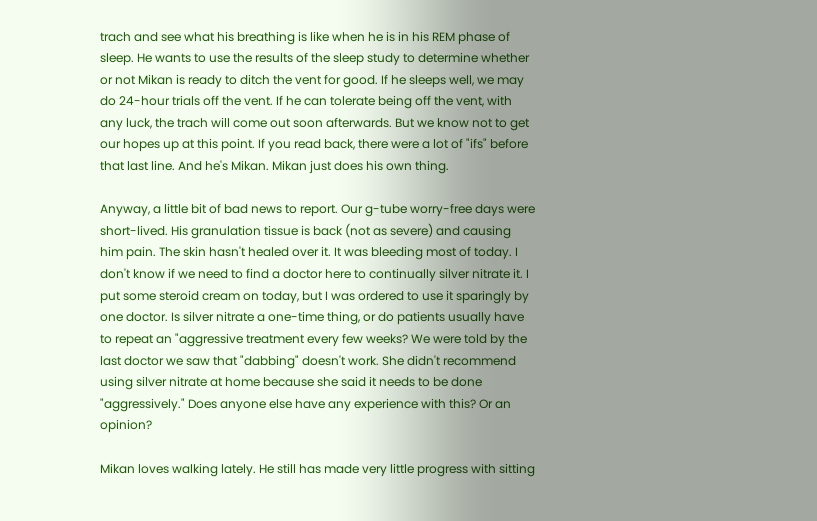trach and see what his breathing is like when he is in his REM phase of sleep. He wants to use the results of the sleep study to determine whether or not Mikan is ready to ditch the vent for good. If he sleeps well, we may do 24-hour trials off the vent. If he can tolerate being off the vent, with any luck, the trach will come out soon afterwards. But we know not to get our hopes up at this point. If you read back, there were a lot of "ifs" before that last line. And he's Mikan. Mikan just does his own thing.

Anyway, a little bit of bad news to report. Our g-tube worry-free days were short-lived. His granulation tissue is back (not as severe) and causing him pain. The skin hasn't healed over it. It was bleeding most of today. I don't know if we need to find a doctor here to continually silver nitrate it. I put some steroid cream on today, but I was ordered to use it sparingly by one doctor. Is silver nitrate a one-time thing, or do patients usually have to repeat an "aggressive treatment every few weeks? We were told by the last doctor we saw that "dabbing" doesn't work. She didn't recommend using silver nitrate at home because she said it needs to be done "aggressively." Does anyone else have any experience with this? Or an opinion?

Mikan loves walking lately. He still has made very little progress with sitting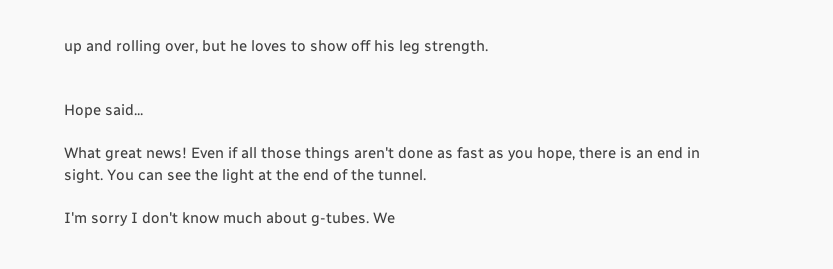up and rolling over, but he loves to show off his leg strength.


Hope said...

What great news! Even if all those things aren't done as fast as you hope, there is an end in sight. You can see the light at the end of the tunnel.

I'm sorry I don't know much about g-tubes. We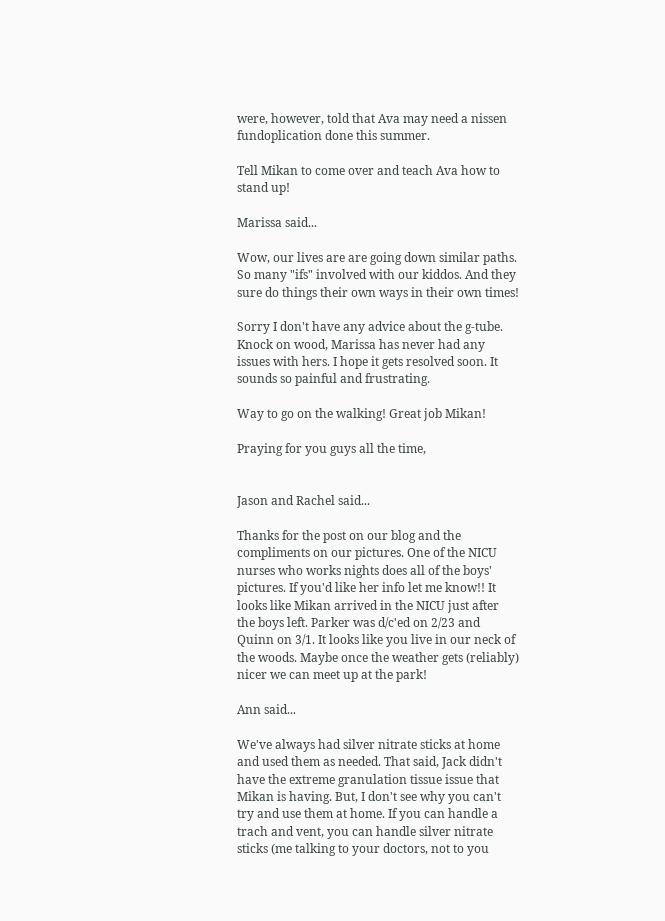were, however, told that Ava may need a nissen fundoplication done this summer.

Tell Mikan to come over and teach Ava how to stand up!

Marissa said...

Wow, our lives are are going down similar paths. So many "ifs" involved with our kiddos. And they sure do things their own ways in their own times!

Sorry I don't have any advice about the g-tube. Knock on wood, Marissa has never had any issues with hers. I hope it gets resolved soon. It sounds so painful and frustrating.

Way to go on the walking! Great job Mikan!

Praying for you guys all the time,


Jason and Rachel said...

Thanks for the post on our blog and the compliments on our pictures. One of the NICU nurses who works nights does all of the boys' pictures. If you'd like her info let me know!! It looks like Mikan arrived in the NICU just after the boys left. Parker was d/c'ed on 2/23 and Quinn on 3/1. It looks like you live in our neck of the woods. Maybe once the weather gets (reliably) nicer we can meet up at the park!

Ann said...

We've always had silver nitrate sticks at home and used them as needed. That said, Jack didn't have the extreme granulation tissue issue that Mikan is having. But, I don't see why you can't try and use them at home. If you can handle a trach and vent, you can handle silver nitrate sticks (me talking to your doctors, not to you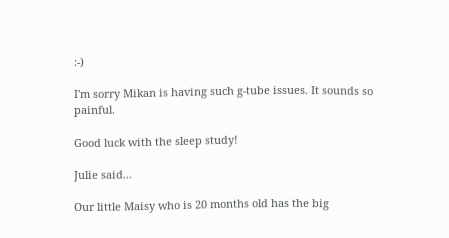:-)

I'm sorry Mikan is having such g-tube issues. It sounds so painful.

Good luck with the sleep study!

Julie said...

Our little Maisy who is 20 months old has the big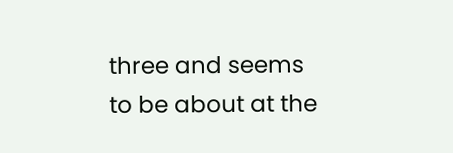three and seems to be about at the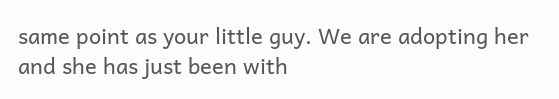same point as your little guy. We are adopting her and she has just been with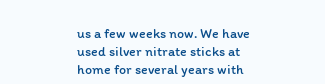us a few weeks now. We have used silver nitrate sticks at home for several years with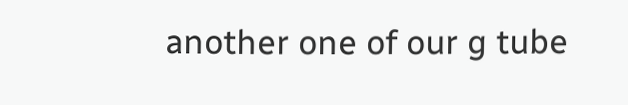another one of our g tube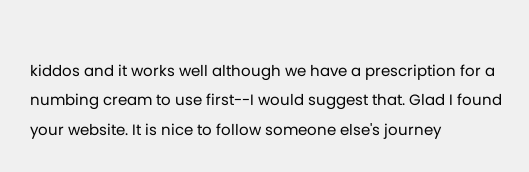kiddos and it works well although we have a prescription for a numbing cream to use first--I would suggest that. Glad I found your website. It is nice to follow someone else's journey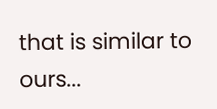that is similar to ours...